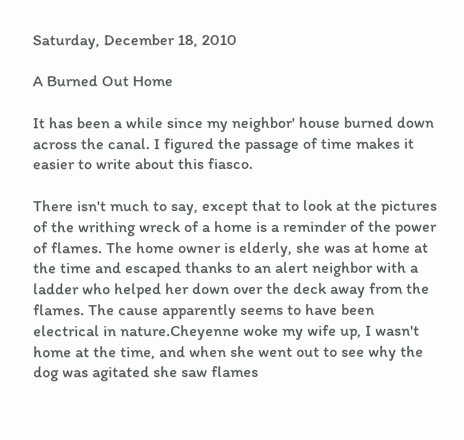Saturday, December 18, 2010

A Burned Out Home

It has been a while since my neighbor' house burned down across the canal. I figured the passage of time makes it easier to write about this fiasco.

There isn't much to say, except that to look at the pictures of the writhing wreck of a home is a reminder of the power of flames. The home owner is elderly, she was at home at the time and escaped thanks to an alert neighbor with a ladder who helped her down over the deck away from the flames. The cause apparently seems to have been electrical in nature.Cheyenne woke my wife up, I wasn't home at the time, and when she went out to see why the dog was agitated she saw flames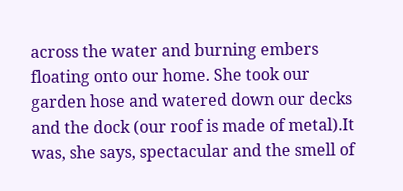across the water and burning embers floating onto our home. She took our garden hose and watered down our decks and the dock (our roof is made of metal).It was, she says, spectacular and the smell of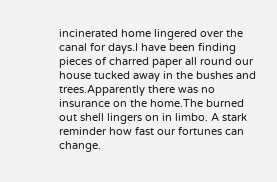incinerated home lingered over the canal for days.I have been finding pieces of charred paper all round our house tucked away in the bushes and trees.Apparently there was no insurance on the home.The burned out shell lingers on in limbo. A stark reminder how fast our fortunes can change.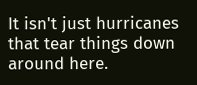It isn't just hurricanes that tear things down around here.